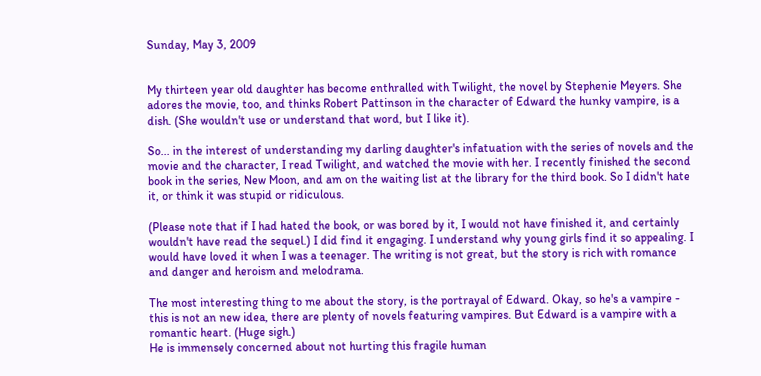Sunday, May 3, 2009


My thirteen year old daughter has become enthralled with Twilight, the novel by Stephenie Meyers. She adores the movie, too, and thinks Robert Pattinson in the character of Edward the hunky vampire, is a dish. (She wouldn't use or understand that word, but I like it).

So... in the interest of understanding my darling daughter's infatuation with the series of novels and the movie and the character, I read Twilight, and watched the movie with her. I recently finished the second book in the series, New Moon, and am on the waiting list at the library for the third book. So I didn't hate it, or think it was stupid or ridiculous.

(Please note that if I had hated the book, or was bored by it, I would not have finished it, and certainly wouldn't have read the sequel.) I did find it engaging. I understand why young girls find it so appealing. I would have loved it when I was a teenager. The writing is not great, but the story is rich with romance and danger and heroism and melodrama.

The most interesting thing to me about the story, is the portrayal of Edward. Okay, so he's a vampire - this is not an new idea, there are plenty of novels featuring vampires. But Edward is a vampire with a romantic heart. (Huge sigh.)
He is immensely concerned about not hurting this fragile human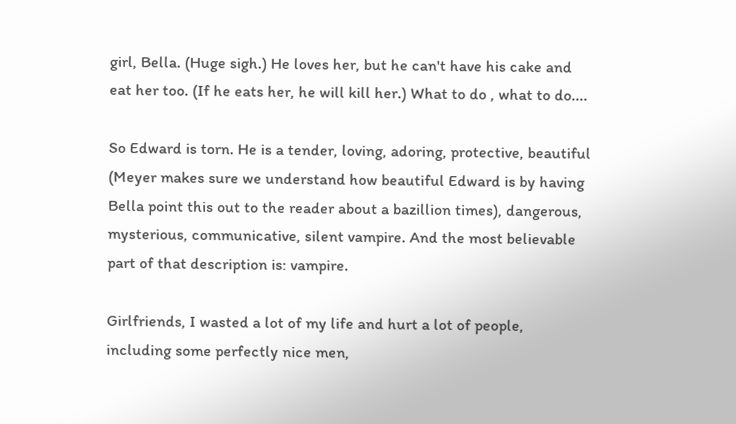girl, Bella. (Huge sigh.) He loves her, but he can't have his cake and eat her too. (If he eats her, he will kill her.) What to do , what to do....

So Edward is torn. He is a tender, loving, adoring, protective, beautiful (Meyer makes sure we understand how beautiful Edward is by having Bella point this out to the reader about a bazillion times), dangerous, mysterious, communicative, silent vampire. And the most believable part of that description is: vampire.

Girlfriends, I wasted a lot of my life and hurt a lot of people, including some perfectly nice men,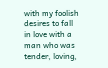with my foolish desires to fall in love with a man who was tender, loving,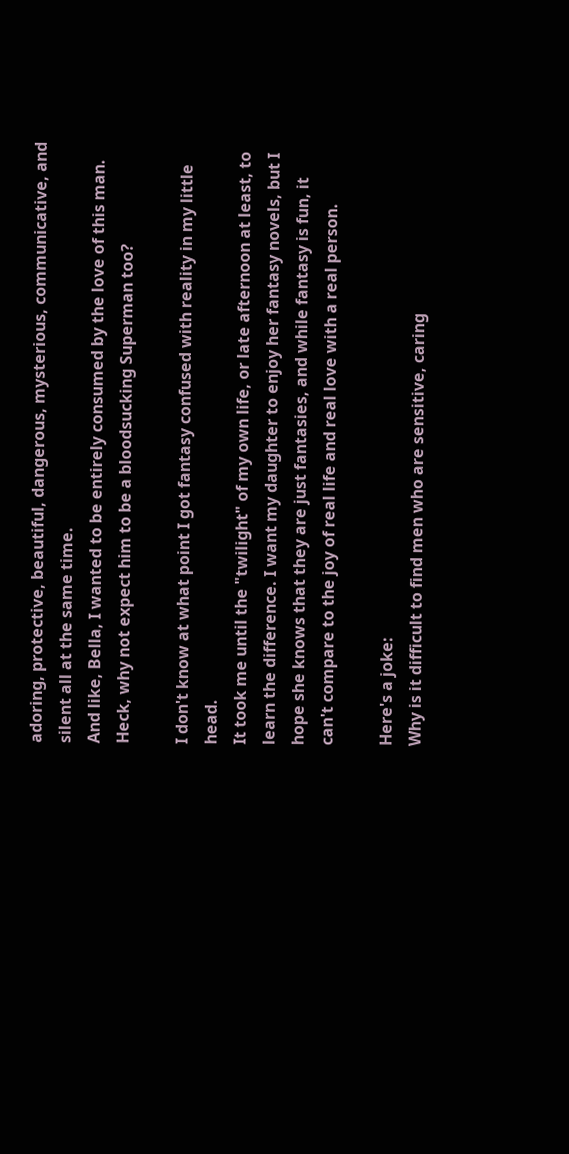adoring, protective, beautiful, dangerous, mysterious, communicative, and silent all at the same time.
And like, Bella, I wanted to be entirely consumed by the love of this man. Heck, why not expect him to be a bloodsucking Superman too?

I don't know at what point I got fantasy confused with reality in my little head.
It took me until the "twilight" of my own life, or late afternoon at least, to learn the difference. I want my daughter to enjoy her fantasy novels, but I hope she knows that they are just fantasies, and while fantasy is fun, it can't compare to the joy of real life and real love with a real person.

Here's a joke:
Why is it difficult to find men who are sensitive, caring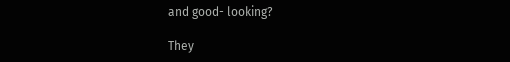and good- looking?

They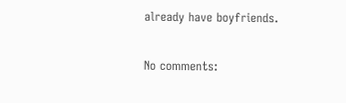already have boyfriends.

No comments: